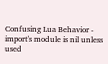Confusing Lua Behavior - import's module is nil unless used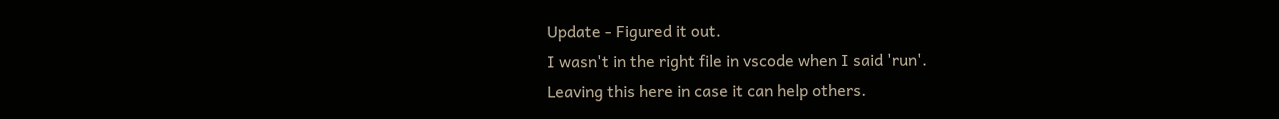Update - Figured it out.
I wasn't in the right file in vscode when I said 'run'.
Leaving this here in case it can help others.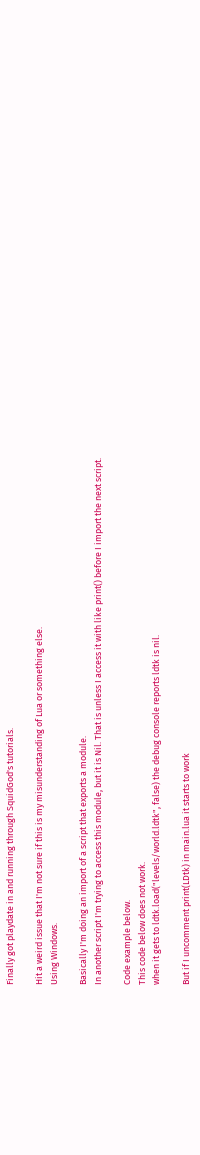Finally got playdate in and running through SquidGod's tutorials.

Hit a weird issue that I'm not sure if this is my misunderstanding of Lua or something else.
Using Windows.

Basically I'm doing an import of a script that exports a module.
In another script I'm trying to access this module, but it is Nil. That is unless I access it with like print() before I import the next script.

Code example below.
This code below does not work.
when it gets to ldtk.load("levels/world.ldtk", false) the debug console reports ldtk is nil.

But if I uncomment print(LDtk) in main.lua it starts to work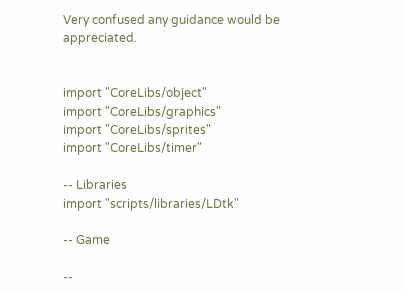Very confused any guidance would be appreciated.


import "CoreLibs/object"
import "CoreLibs/graphics"
import "CoreLibs/sprites"
import "CoreLibs/timer"

-- Libraries
import "scripts/libraries/LDtk"

-- Game

--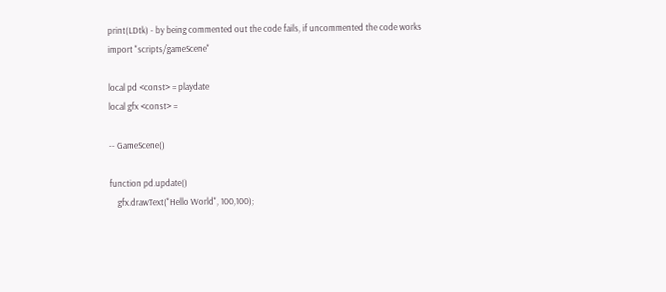print(LDtk) - by being commented out the code fails, if uncommented the code works
import "scripts/gameScene"

local pd <const> = playdate
local gfx <const> =

-- GameScene()

function pd.update()
    gfx.drawText("Hello World", 100,100);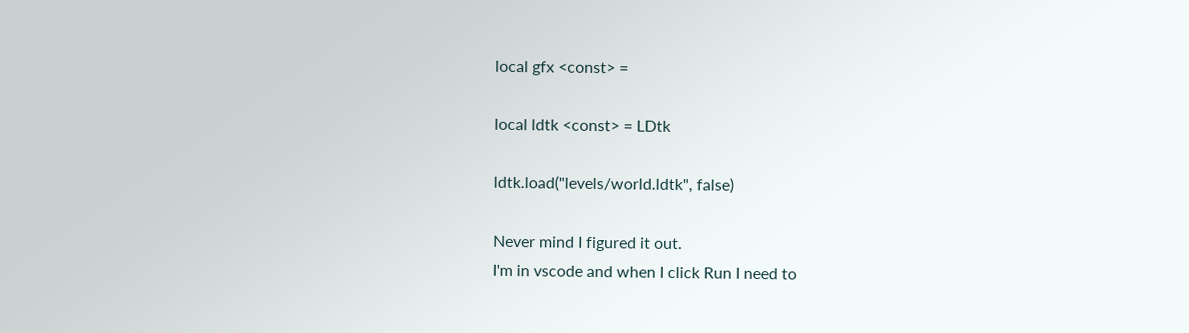local gfx <const> =

local ldtk <const> = LDtk

ldtk.load("levels/world.ldtk", false)

Never mind I figured it out.
I'm in vscode and when I click Run I need to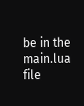be in the main.lua file